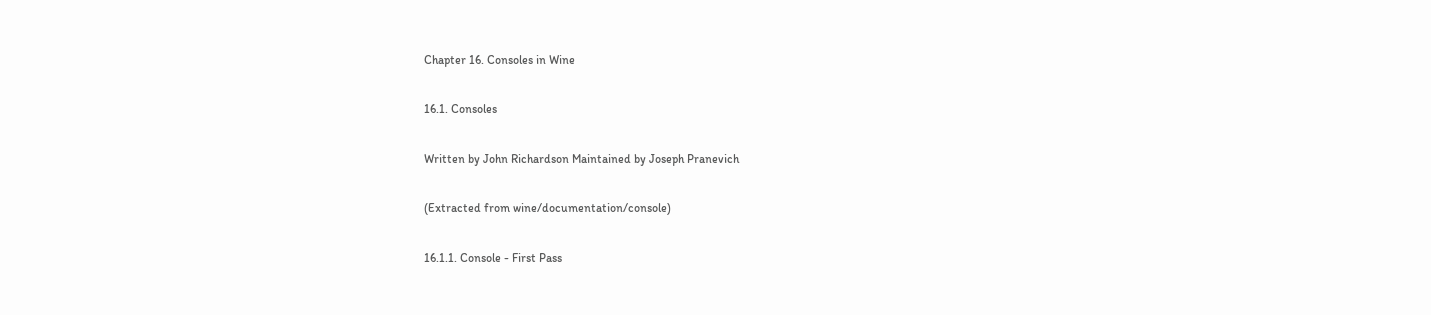Chapter 16. Consoles in Wine

16.1. Consoles

Written by John Richardson Maintained by Joseph Pranevich

(Extracted from wine/documentation/console)

16.1.1. Console - First Pass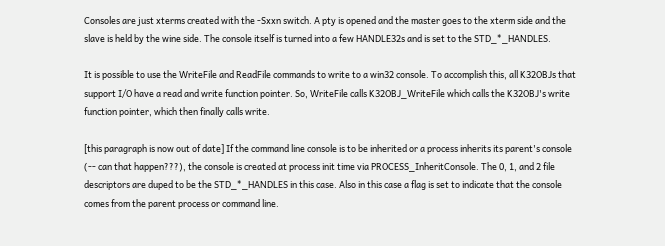Consoles are just xterms created with the -Sxxn switch. A pty is opened and the master goes to the xterm side and the slave is held by the wine side. The console itself is turned into a few HANDLE32s and is set to the STD_*_HANDLES.

It is possible to use the WriteFile and ReadFile commands to write to a win32 console. To accomplish this, all K32OBJs that support I/O have a read and write function pointer. So, WriteFile calls K32OBJ_WriteFile which calls the K32OBJ's write function pointer, which then finally calls write.

[this paragraph is now out of date] If the command line console is to be inherited or a process inherits its parent's console (-- can that happen???), the console is created at process init time via PROCESS_InheritConsole. The 0, 1, and 2 file descriptors are duped to be the STD_*_HANDLES in this case. Also in this case a flag is set to indicate that the console comes from the parent process or command line.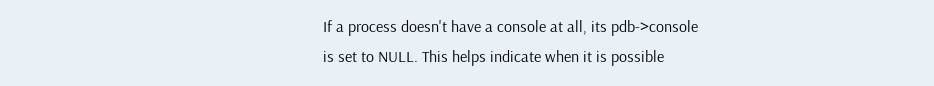If a process doesn't have a console at all, its pdb->console is set to NULL. This helps indicate when it is possible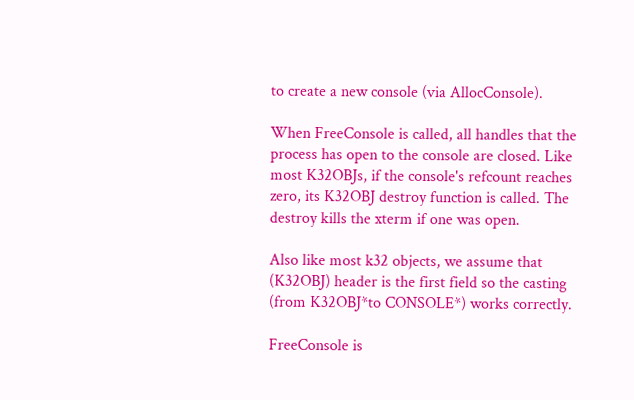to create a new console (via AllocConsole).

When FreeConsole is called, all handles that the process has open to the console are closed. Like most K32OBJs, if the console's refcount reaches zero, its K32OBJ destroy function is called. The destroy kills the xterm if one was open.

Also like most k32 objects, we assume that (K32OBJ) header is the first field so the casting (from K32OBJ*to CONSOLE*) works correctly.

FreeConsole is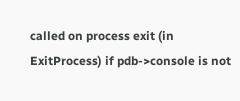called on process exit (in ExitProcess) if pdb->console is not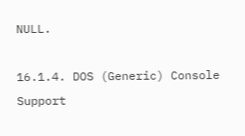NULL.

16.1.4. DOS (Generic) Console Support